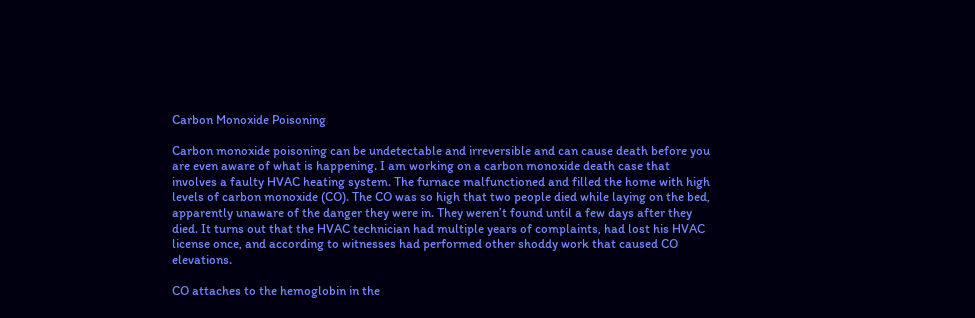Carbon Monoxide Poisoning

Carbon monoxide poisoning can be undetectable and irreversible and can cause death before you are even aware of what is happening. I am working on a carbon monoxide death case that involves a faulty HVAC heating system. The furnace malfunctioned and filled the home with high levels of carbon monoxide (CO). The CO was so high that two people died while laying on the bed, apparently unaware of the danger they were in. They weren’t found until a few days after they died. It turns out that the HVAC technician had multiple years of complaints, had lost his HVAC license once, and according to witnesses had performed other shoddy work that caused CO elevations.

CO attaches to the hemoglobin in the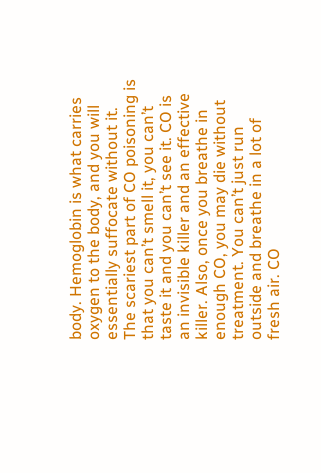body. Hemoglobin is what carries oxygen to the body, and you will essentially suffocate without it. The scariest part of CO poisoning is that you can’t smell it, you can’t taste it and you can’t see it. CO is an invisible killer and an effective killer. Also, once you breathe in enough CO, you may die without treatment. You can’t just run outside and breathe in a lot of fresh air. CO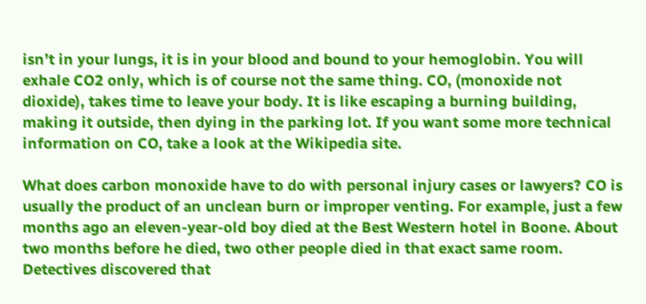isn’t in your lungs, it is in your blood and bound to your hemoglobin. You will exhale CO2 only, which is of course not the same thing. CO, (monoxide not dioxide), takes time to leave your body. It is like escaping a burning building, making it outside, then dying in the parking lot. If you want some more technical information on CO, take a look at the Wikipedia site.

What does carbon monoxide have to do with personal injury cases or lawyers? CO is usually the product of an unclean burn or improper venting. For example, just a few months ago an eleven-year-old boy died at the Best Western hotel in Boone. About two months before he died, two other people died in that exact same room. Detectives discovered that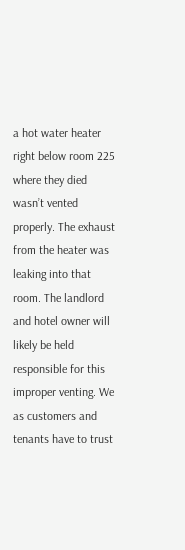a hot water heater right below room 225 where they died wasn’t vented properly. The exhaust from the heater was leaking into that room. The landlord and hotel owner will likely be held responsible for this improper venting. We as customers and tenants have to trust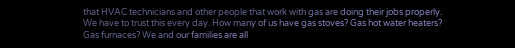that HVAC technicians and other people that work with gas are doing their jobs properly. We have to trust this every day. How many of us have gas stoves? Gas hot water heaters? Gas furnaces? We and our families are all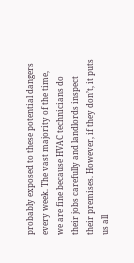probably exposed to these potential dangers every week. The vast majority of the time, we are fine because HVAC technicians do their jobs carefully and landlords inspect their premises. However, if they don’t, it puts us all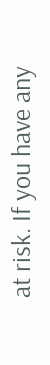at risk. If you have any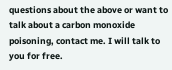questions about the above or want to talk about a carbon monoxide poisoning, contact me. I will talk to you for free.